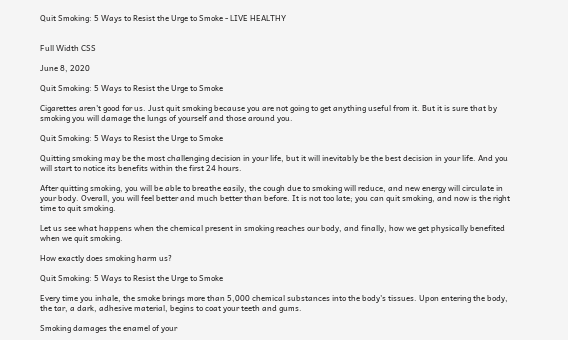Quit Smoking: 5 Ways to Resist the Urge to Smoke - LIVE HEALTHY


Full Width CSS

June 8, 2020

Quit Smoking: 5 Ways to Resist the Urge to Smoke

Cigarettes aren't good for us. Just quit smoking because you are not going to get anything useful from it. But it is sure that by smoking you will damage the lungs of yourself and those around you.

Quit Smoking: 5 Ways to Resist the Urge to Smoke

Quitting smoking may be the most challenging decision in your life, but it will inevitably be the best decision in your life. And you will start to notice its benefits within the first 24 hours.

After quitting smoking, you will be able to breathe easily, the cough due to smoking will reduce, and new energy will circulate in your body. Overall, you will feel better and much better than before. It is not too late; you can quit smoking, and now is the right time to quit smoking.

Let us see what happens when the chemical present in smoking reaches our body, and finally, how we get physically benefited when we quit smoking.

How exactly does smoking harm us?

Quit Smoking: 5 Ways to Resist the Urge to Smoke

Every time you inhale, the smoke brings more than 5,000 chemical substances into the body's tissues. Upon entering the body, the tar, a dark, adhesive material, begins to coat your teeth and gums.

Smoking damages the enamel of your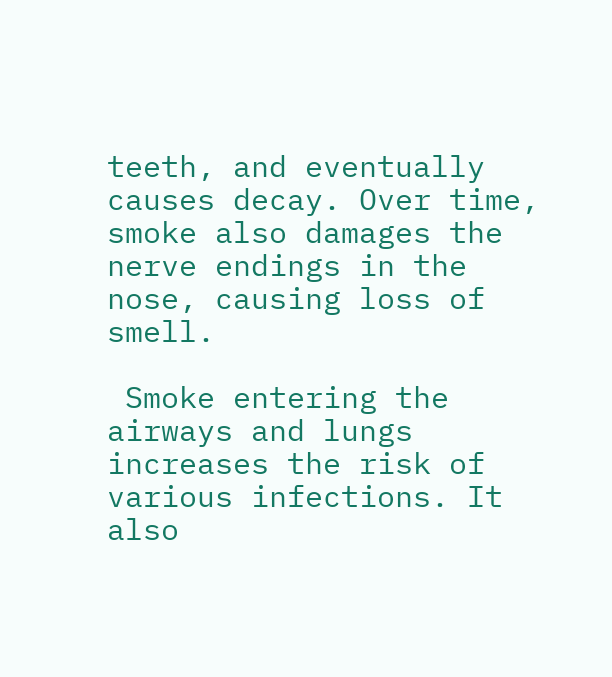teeth, and eventually causes decay. Over time, smoke also damages the nerve endings in the nose, causing loss of smell.

 Smoke entering the airways and lungs increases the risk of various infections. It also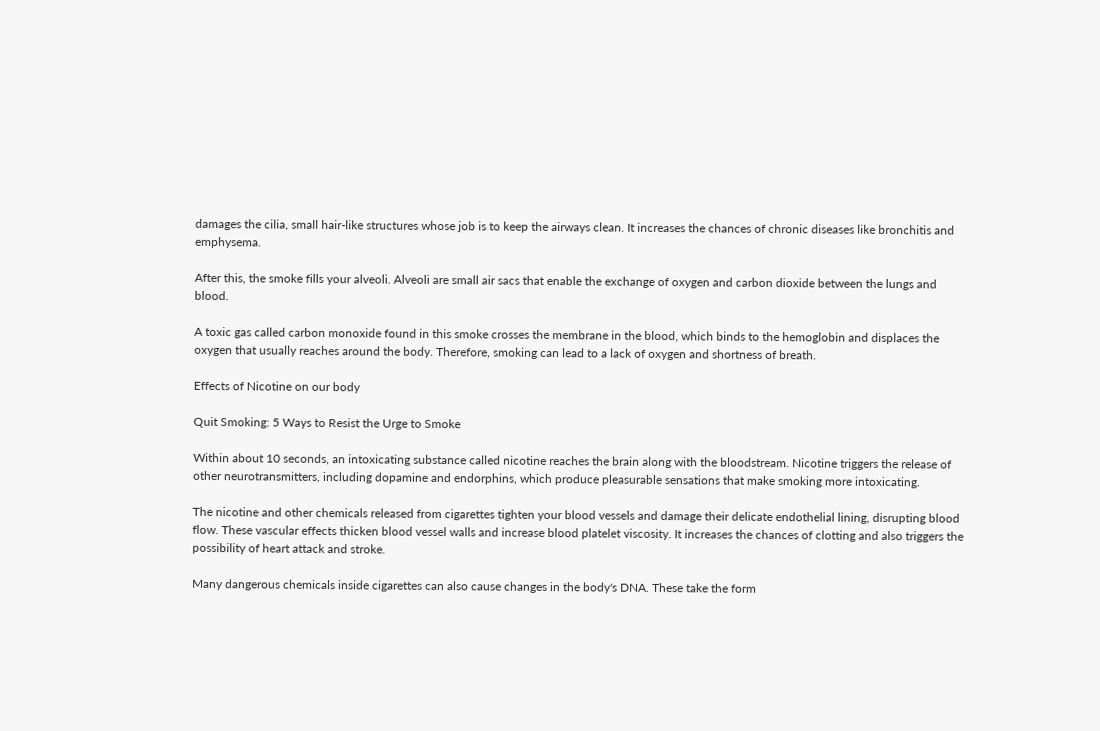damages the cilia, small hair-like structures whose job is to keep the airways clean. It increases the chances of chronic diseases like bronchitis and emphysema.

After this, the smoke fills your alveoli. Alveoli are small air sacs that enable the exchange of oxygen and carbon dioxide between the lungs and blood.

A toxic gas called carbon monoxide found in this smoke crosses the membrane in the blood, which binds to the hemoglobin and displaces the oxygen that usually reaches around the body. Therefore, smoking can lead to a lack of oxygen and shortness of breath.

Effects of Nicotine on our body

Quit Smoking: 5 Ways to Resist the Urge to Smoke

Within about 10 seconds, an intoxicating substance called nicotine reaches the brain along with the bloodstream. Nicotine triggers the release of other neurotransmitters, including dopamine and endorphins, which produce pleasurable sensations that make smoking more intoxicating.

The nicotine and other chemicals released from cigarettes tighten your blood vessels and damage their delicate endothelial lining, disrupting blood flow. These vascular effects thicken blood vessel walls and increase blood platelet viscosity. It increases the chances of clotting and also triggers the possibility of heart attack and stroke.

Many dangerous chemicals inside cigarettes can also cause changes in the body's DNA. These take the form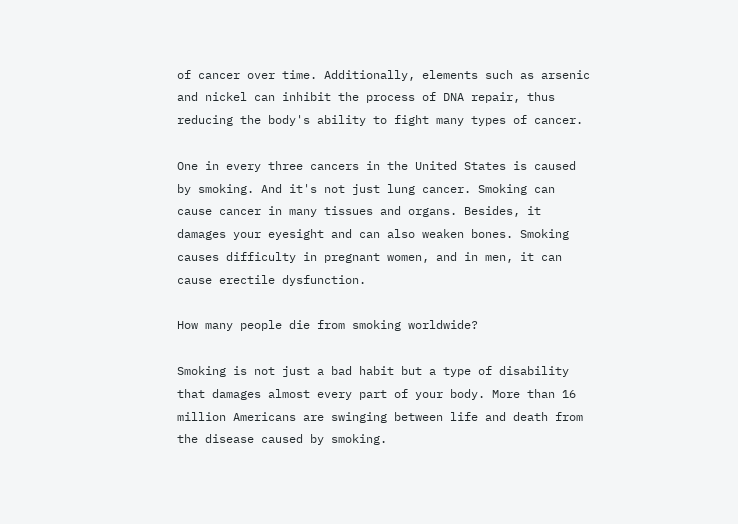of cancer over time. Additionally, elements such as arsenic and nickel can inhibit the process of DNA repair, thus reducing the body's ability to fight many types of cancer.

One in every three cancers in the United States is caused by smoking. And it's not just lung cancer. Smoking can cause cancer in many tissues and organs. Besides, it damages your eyesight and can also weaken bones. Smoking causes difficulty in pregnant women, and in men, it can cause erectile dysfunction.

How many people die from smoking worldwide?

Smoking is not just a bad habit but a type of disability that damages almost every part of your body. More than 16 million Americans are swinging between life and death from the disease caused by smoking.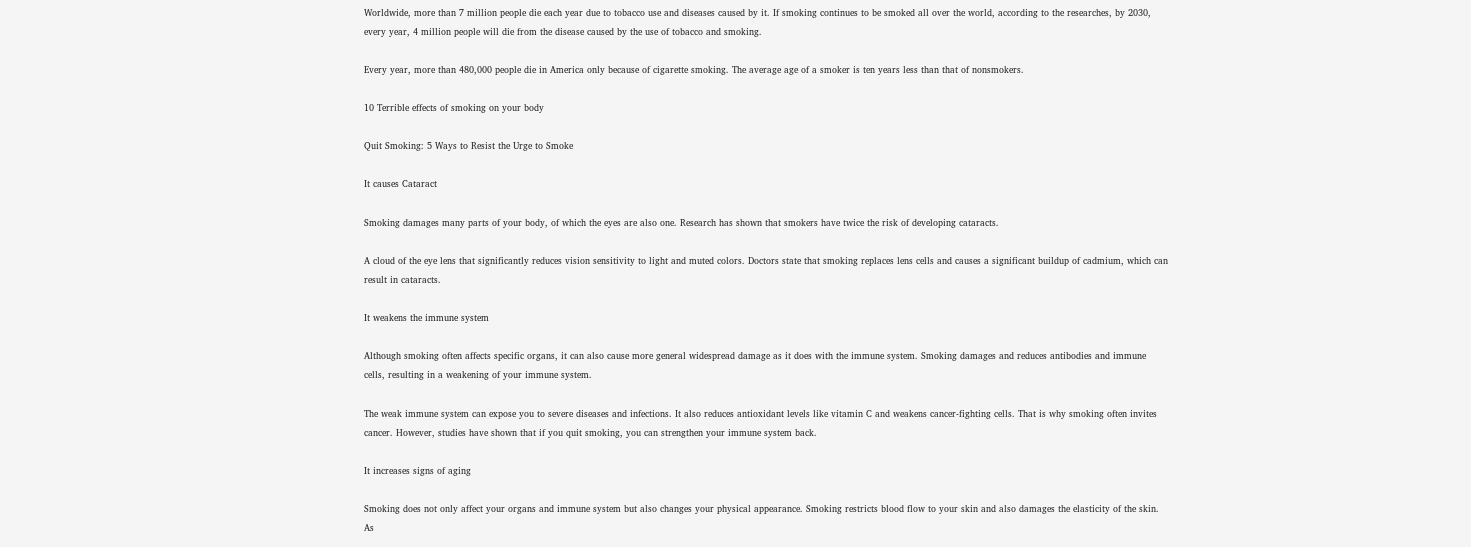Worldwide, more than 7 million people die each year due to tobacco use and diseases caused by it. If smoking continues to be smoked all over the world, according to the researches, by 2030, every year, 4 million people will die from the disease caused by the use of tobacco and smoking.

Every year, more than 480,000 people die in America only because of cigarette smoking. The average age of a smoker is ten years less than that of nonsmokers.

10 Terrible effects of smoking on your body

Quit Smoking: 5 Ways to Resist the Urge to Smoke

It causes Cataract

Smoking damages many parts of your body, of which the eyes are also one. Research has shown that smokers have twice the risk of developing cataracts.

A cloud of the eye lens that significantly reduces vision sensitivity to light and muted colors. Doctors state that smoking replaces lens cells and causes a significant buildup of cadmium, which can result in cataracts.

It weakens the immune system

Although smoking often affects specific organs, it can also cause more general widespread damage as it does with the immune system. Smoking damages and reduces antibodies and immune cells, resulting in a weakening of your immune system.

The weak immune system can expose you to severe diseases and infections. It also reduces antioxidant levels like vitamin C and weakens cancer-fighting cells. That is why smoking often invites cancer. However, studies have shown that if you quit smoking, you can strengthen your immune system back.

It increases signs of aging

Smoking does not only affect your organs and immune system but also changes your physical appearance. Smoking restricts blood flow to your skin and also damages the elasticity of the skin. As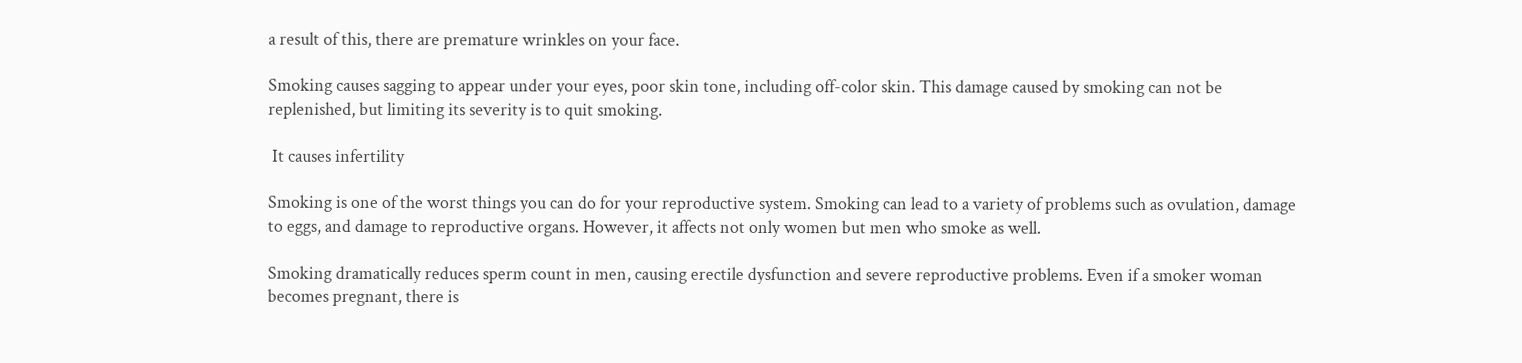a result of this, there are premature wrinkles on your face.

Smoking causes sagging to appear under your eyes, poor skin tone, including off-color skin. This damage caused by smoking can not be replenished, but limiting its severity is to quit smoking.

 It causes infertility

Smoking is one of the worst things you can do for your reproductive system. Smoking can lead to a variety of problems such as ovulation, damage to eggs, and damage to reproductive organs. However, it affects not only women but men who smoke as well.

Smoking dramatically reduces sperm count in men, causing erectile dysfunction and severe reproductive problems. Even if a smoker woman becomes pregnant, there is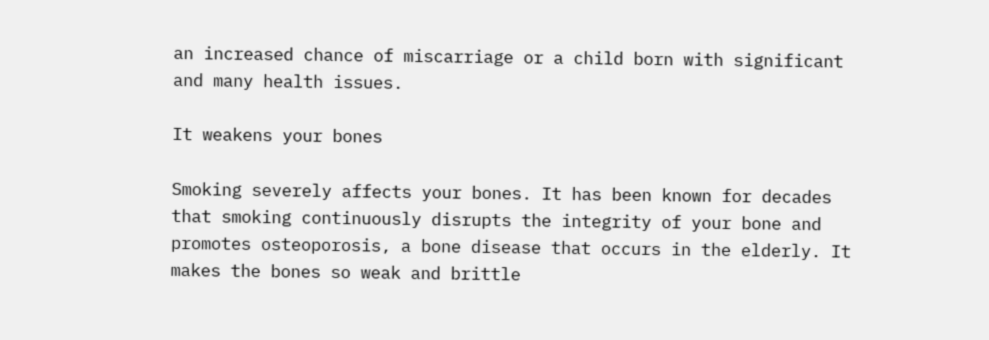an increased chance of miscarriage or a child born with significant and many health issues.

It weakens your bones

Smoking severely affects your bones. It has been known for decades that smoking continuously disrupts the integrity of your bone and promotes osteoporosis, a bone disease that occurs in the elderly. It makes the bones so weak and brittle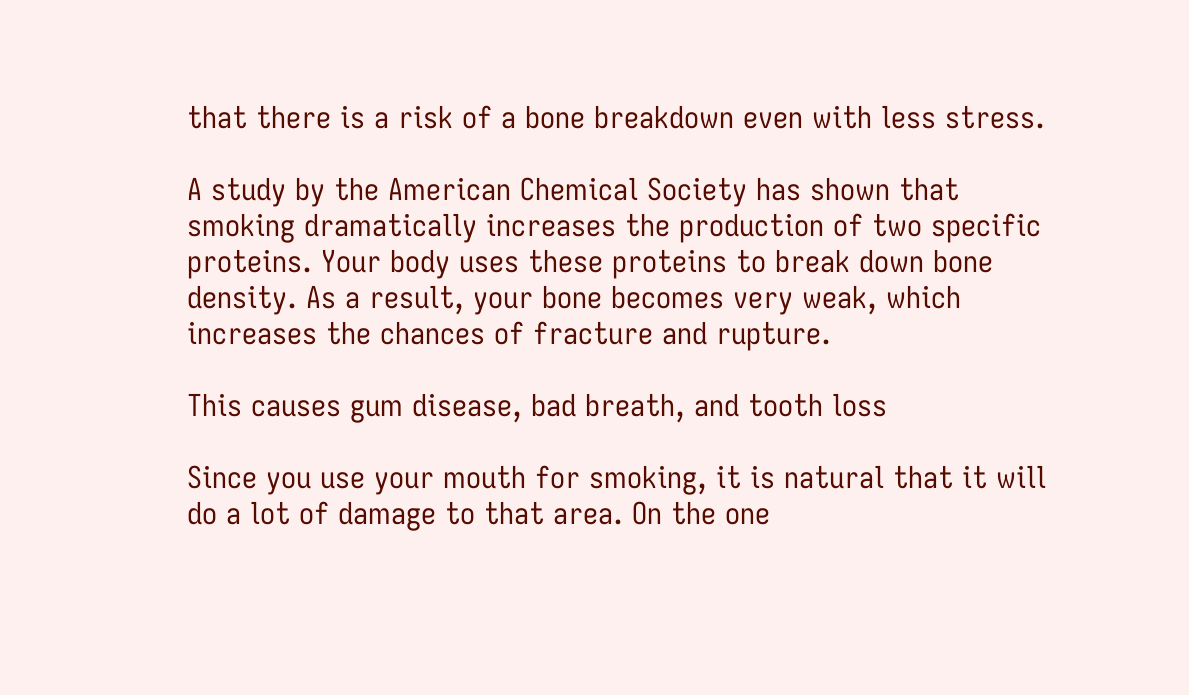that there is a risk of a bone breakdown even with less stress.

A study by the American Chemical Society has shown that smoking dramatically increases the production of two specific proteins. Your body uses these proteins to break down bone density. As a result, your bone becomes very weak, which increases the chances of fracture and rupture.

This causes gum disease, bad breath, and tooth loss

Since you use your mouth for smoking, it is natural that it will do a lot of damage to that area. On the one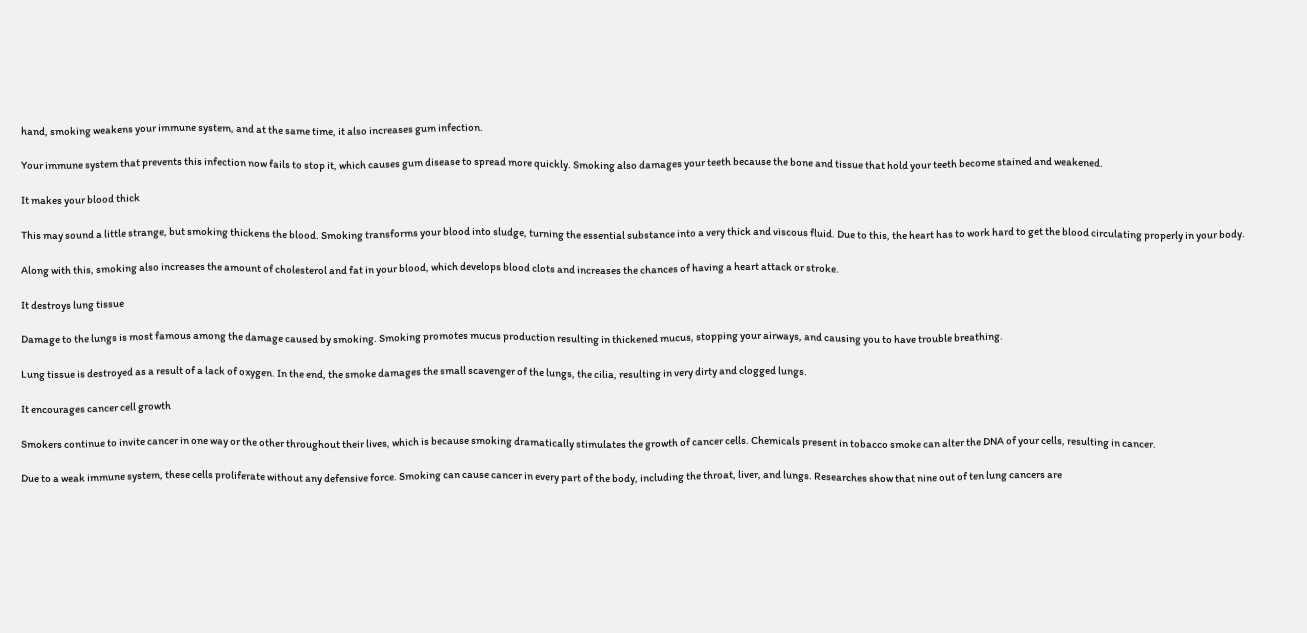hand, smoking weakens your immune system, and at the same time, it also increases gum infection.

Your immune system that prevents this infection now fails to stop it, which causes gum disease to spread more quickly. Smoking also damages your teeth because the bone and tissue that hold your teeth become stained and weakened.

It makes your blood thick

This may sound a little strange, but smoking thickens the blood. Smoking transforms your blood into sludge, turning the essential substance into a very thick and viscous fluid. Due to this, the heart has to work hard to get the blood circulating properly in your body.

Along with this, smoking also increases the amount of cholesterol and fat in your blood, which develops blood clots and increases the chances of having a heart attack or stroke.

It destroys lung tissue

Damage to the lungs is most famous among the damage caused by smoking. Smoking promotes mucus production resulting in thickened mucus, stopping your airways, and causing you to have trouble breathing.

Lung tissue is destroyed as a result of a lack of oxygen. In the end, the smoke damages the small scavenger of the lungs, the cilia, resulting in very dirty and clogged lungs.

It encourages cancer cell growth

Smokers continue to invite cancer in one way or the other throughout their lives, which is because smoking dramatically stimulates the growth of cancer cells. Chemicals present in tobacco smoke can alter the DNA of your cells, resulting in cancer.

Due to a weak immune system, these cells proliferate without any defensive force. Smoking can cause cancer in every part of the body, including the throat, liver, and lungs. Researches show that nine out of ten lung cancers are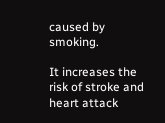caused by smoking.

It increases the risk of stroke and heart attack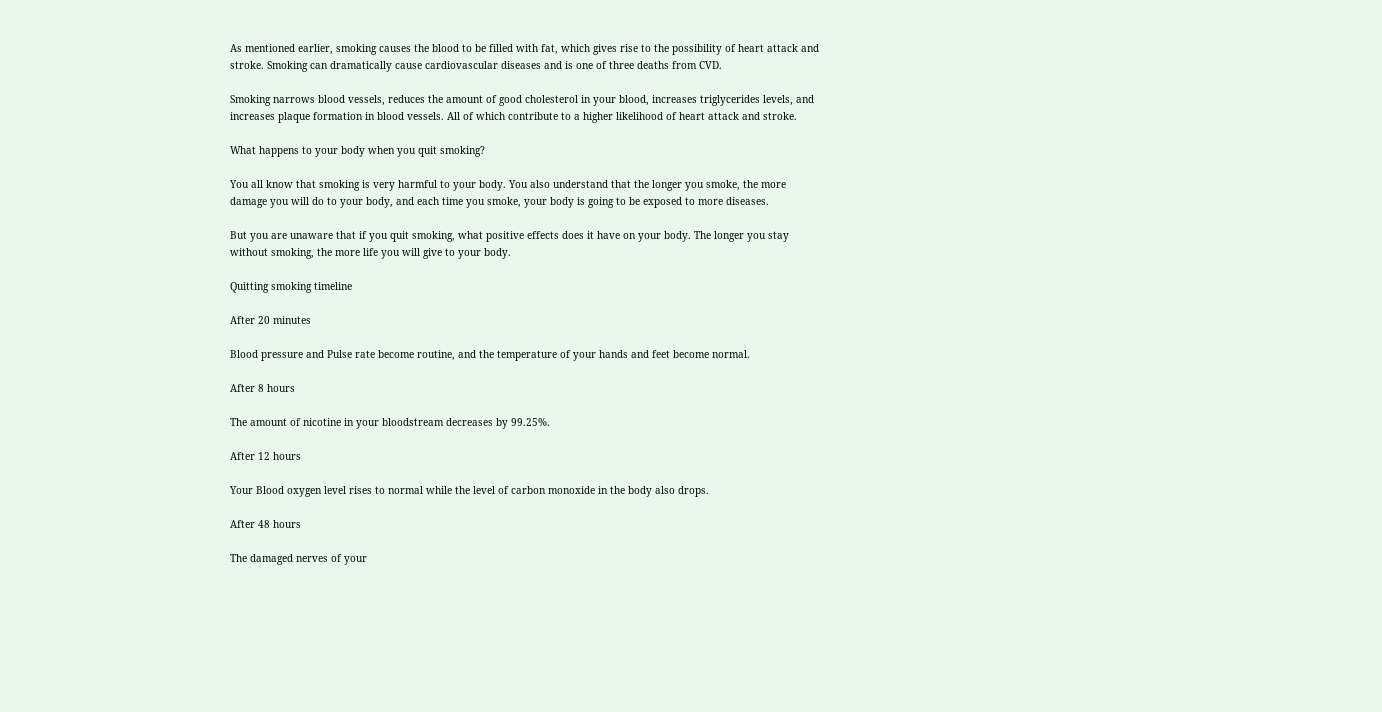As mentioned earlier, smoking causes the blood to be filled with fat, which gives rise to the possibility of heart attack and stroke. Smoking can dramatically cause cardiovascular diseases and is one of three deaths from CVD.

Smoking narrows blood vessels, reduces the amount of good cholesterol in your blood, increases triglycerides levels, and increases plaque formation in blood vessels. All of which contribute to a higher likelihood of heart attack and stroke.

What happens to your body when you quit smoking?

You all know that smoking is very harmful to your body. You also understand that the longer you smoke, the more damage you will do to your body, and each time you smoke, your body is going to be exposed to more diseases.

But you are unaware that if you quit smoking, what positive effects does it have on your body. The longer you stay without smoking, the more life you will give to your body.

Quitting smoking timeline

After 20 minutes

Blood pressure and Pulse rate become routine, and the temperature of your hands and feet become normal.

After 8 hours

The amount of nicotine in your bloodstream decreases by 99.25%.

After 12 hours

Your Blood oxygen level rises to normal while the level of carbon monoxide in the body also drops.

After 48 hours

The damaged nerves of your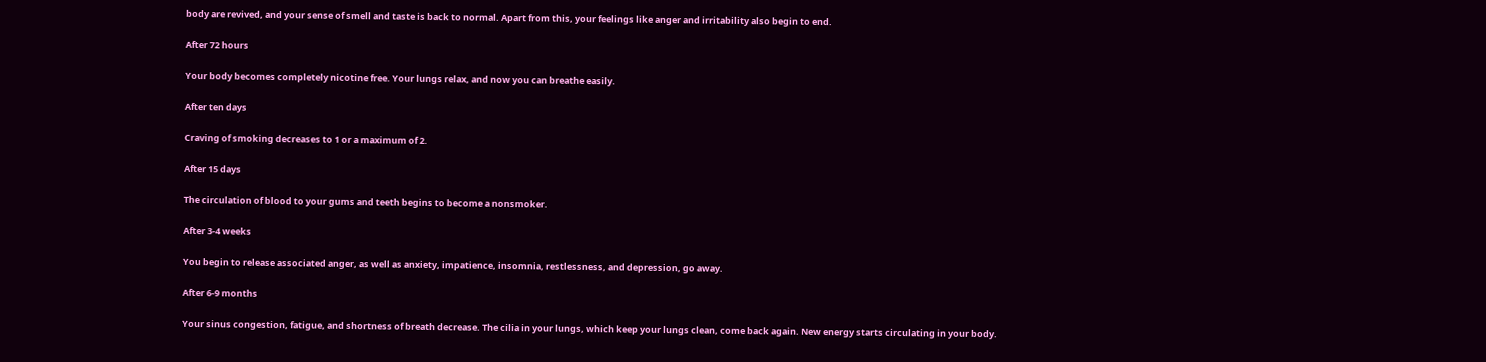body are revived, and your sense of smell and taste is back to normal. Apart from this, your feelings like anger and irritability also begin to end.

After 72 hours

Your body becomes completely nicotine free. Your lungs relax, and now you can breathe easily.

After ten days

Craving of smoking decreases to 1 or a maximum of 2.

After 15 days

The circulation of blood to your gums and teeth begins to become a nonsmoker.

After 3-4 weeks

You begin to release associated anger, as well as anxiety, impatience, insomnia, restlessness, and depression, go away.

After 6-9 months

Your sinus congestion, fatigue, and shortness of breath decrease. The cilia in your lungs, which keep your lungs clean, come back again. New energy starts circulating in your body.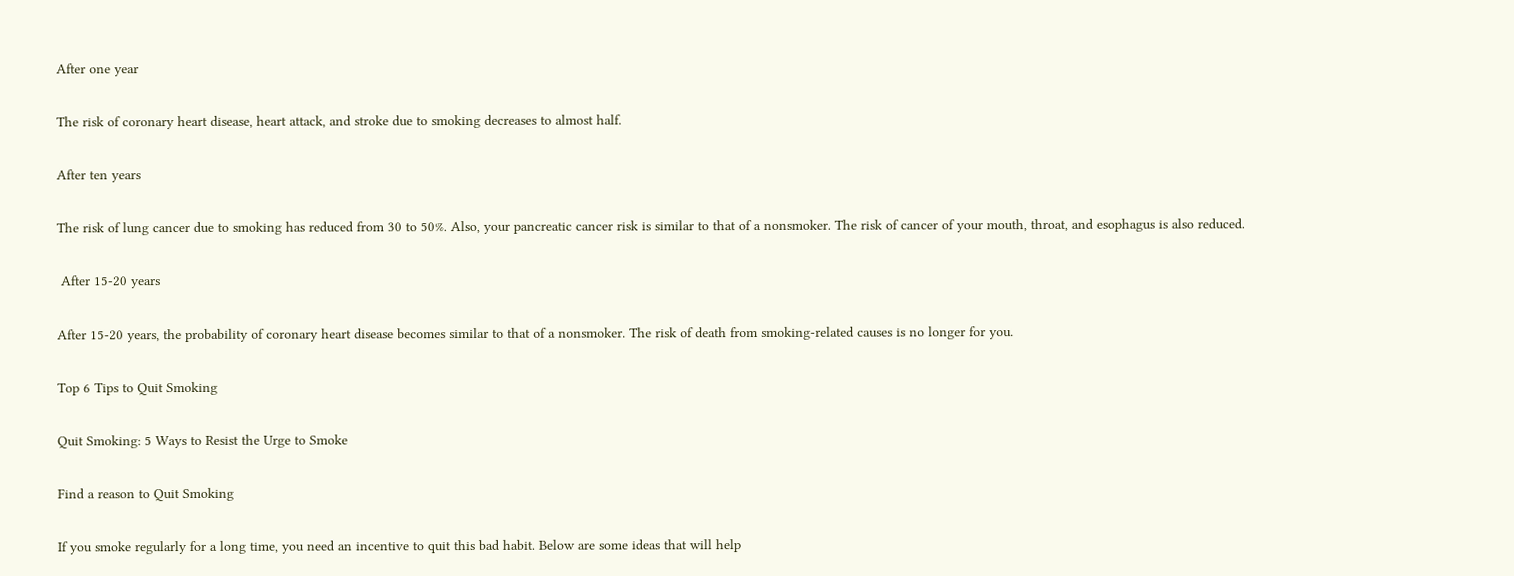After one year

The risk of coronary heart disease, heart attack, and stroke due to smoking decreases to almost half.

After ten years

The risk of lung cancer due to smoking has reduced from 30 to 50%. Also, your pancreatic cancer risk is similar to that of a nonsmoker. The risk of cancer of your mouth, throat, and esophagus is also reduced.

 After 15-20 years

After 15-20 years, the probability of coronary heart disease becomes similar to that of a nonsmoker. The risk of death from smoking-related causes is no longer for you.

Top 6 Tips to Quit Smoking

Quit Smoking: 5 Ways to Resist the Urge to Smoke

Find a reason to Quit Smoking

If you smoke regularly for a long time, you need an incentive to quit this bad habit. Below are some ideas that will help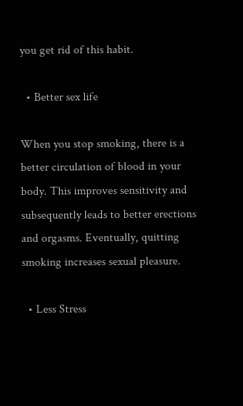you get rid of this habit.

  • Better sex life

When you stop smoking, there is a better circulation of blood in your body. This improves sensitivity and subsequently leads to better erections and orgasms. Eventually, quitting smoking increases sexual pleasure.

  • Less Stress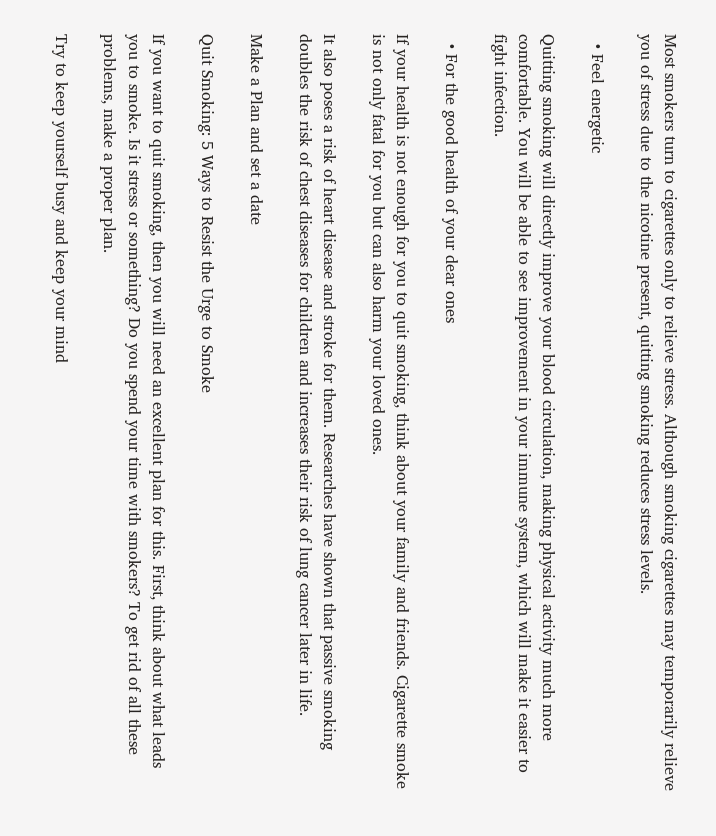Most smokers turn to cigarettes only to relieve stress. Although smoking cigarettes may temporarily relieve you of stress due to the nicotine present, quitting smoking reduces stress levels.

  • Feel energetic

Quitting smoking will directly improve your blood circulation, making physical activity much more comfortable. You will be able to see improvement in your immune system, which will make it easier to fight infection.

  • For the good health of your dear ones

If your health is not enough for you to quit smoking, think about your family and friends. Cigarette smoke is not only fatal for you but can also harm your loved ones.

It also poses a risk of heart disease and stroke for them. Researches have shown that passive smoking doubles the risk of chest diseases for children and increases their risk of lung cancer later in life.

Make a Plan and set a date

Quit Smoking: 5 Ways to Resist the Urge to Smoke

If you want to quit smoking, then you will need an excellent plan for this. First, think about what leads you to smoke. Is it stress or something? Do you spend your time with smokers? To get rid of all these problems, make a proper plan.

Try to keep yourself busy and keep your mind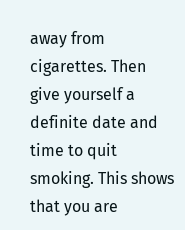away from cigarettes. Then give yourself a definite date and time to quit smoking. This shows that you are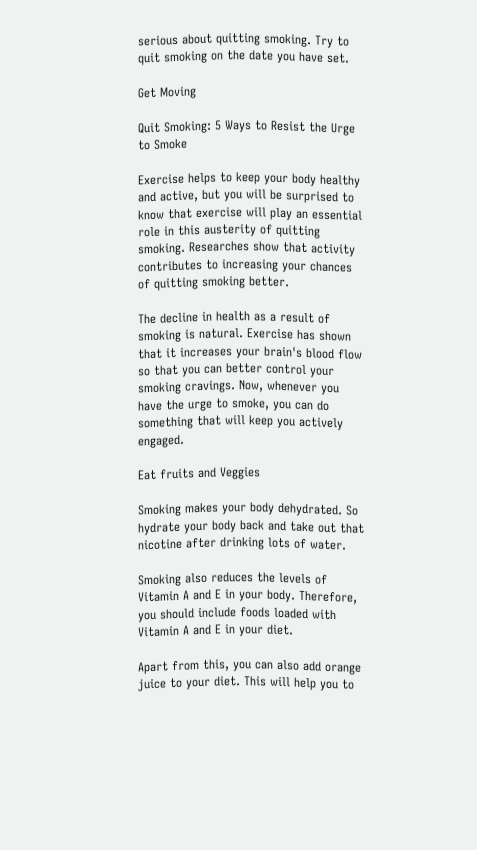serious about quitting smoking. Try to quit smoking on the date you have set.

Get Moving

Quit Smoking: 5 Ways to Resist the Urge to Smoke

Exercise helps to keep your body healthy and active, but you will be surprised to know that exercise will play an essential role in this austerity of quitting smoking. Researches show that activity contributes to increasing your chances of quitting smoking better.

The decline in health as a result of smoking is natural. Exercise has shown that it increases your brain's blood flow so that you can better control your smoking cravings. Now, whenever you have the urge to smoke, you can do something that will keep you actively engaged.

Eat fruits and Veggies

Smoking makes your body dehydrated. So hydrate your body back and take out that nicotine after drinking lots of water.

Smoking also reduces the levels of Vitamin A and E in your body. Therefore, you should include foods loaded with Vitamin A and E in your diet.

Apart from this, you can also add orange juice to your diet. This will help you to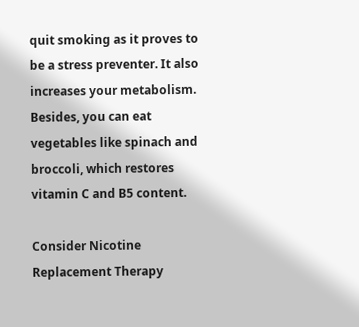quit smoking as it proves to be a stress preventer. It also increases your metabolism. Besides, you can eat vegetables like spinach and broccoli, which restores vitamin C and B5 content.

Consider Nicotine Replacement Therapy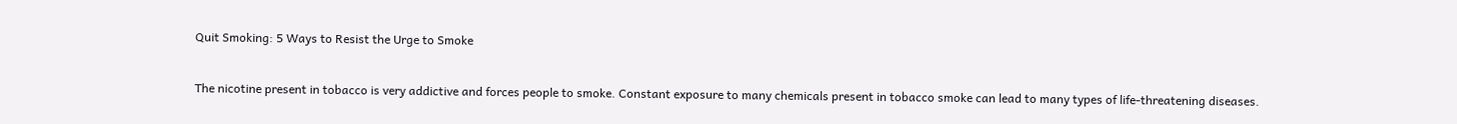Quit Smoking: 5 Ways to Resist the Urge to Smoke

The nicotine present in tobacco is very addictive and forces people to smoke. Constant exposure to many chemicals present in tobacco smoke can lead to many types of life-threatening diseases.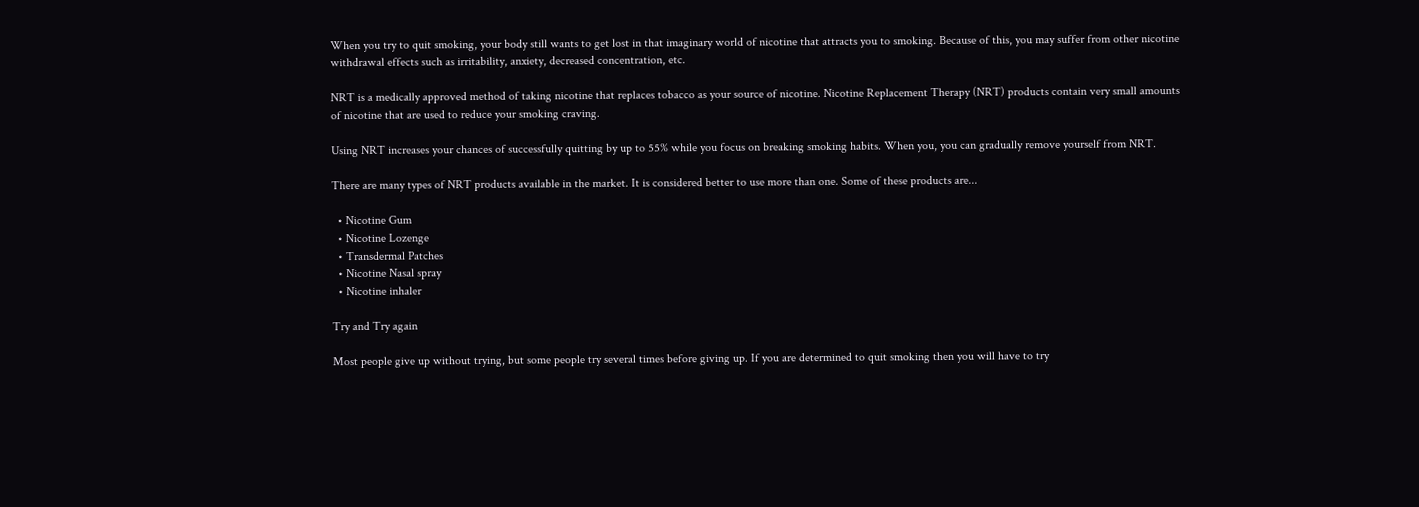When you try to quit smoking, your body still wants to get lost in that imaginary world of nicotine that attracts you to smoking. Because of this, you may suffer from other nicotine withdrawal effects such as irritability, anxiety, decreased concentration, etc.

NRT is a medically approved method of taking nicotine that replaces tobacco as your source of nicotine. Nicotine Replacement Therapy (NRT) products contain very small amounts of nicotine that are used to reduce your smoking craving.

Using NRT increases your chances of successfully quitting by up to 55% while you focus on breaking smoking habits. When you, you can gradually remove yourself from NRT.

There are many types of NRT products available in the market. It is considered better to use more than one. Some of these products are...

  • Nicotine Gum
  • Nicotine Lozenge
  • Transdermal Patches
  • Nicotine Nasal spray
  • Nicotine inhaler

Try and Try again

Most people give up without trying, but some people try several times before giving up. If you are determined to quit smoking then you will have to try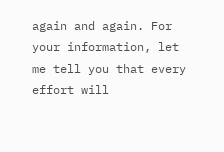again and again. For your information, let me tell you that every effort will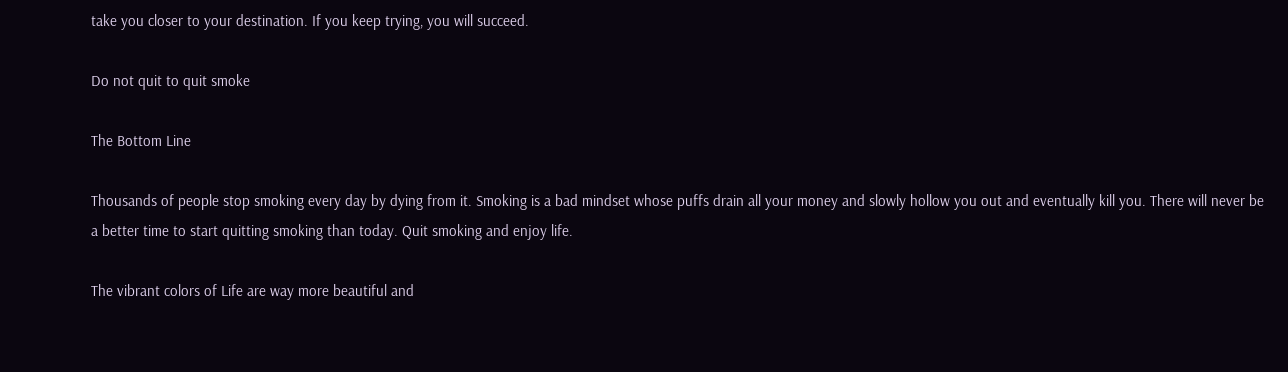take you closer to your destination. If you keep trying, you will succeed.

Do not quit to quit smoke

The Bottom Line

Thousands of people stop smoking every day by dying from it. Smoking is a bad mindset whose puffs drain all your money and slowly hollow you out and eventually kill you. There will never be a better time to start quitting smoking than today. Quit smoking and enjoy life.

The vibrant colors of Life are way more beautiful and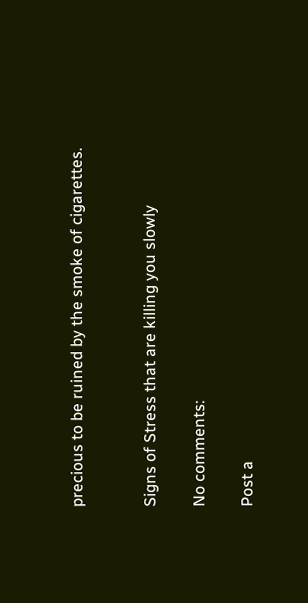precious to be ruined by the smoke of cigarettes.


Signs of Stress that are killing you slowly

No comments:

Post a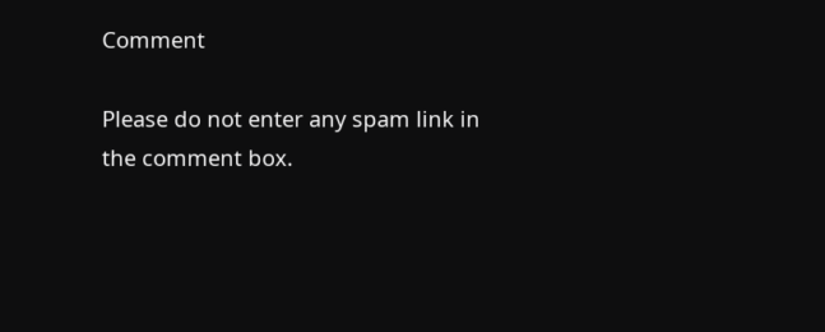Comment

Please do not enter any spam link in the comment box.